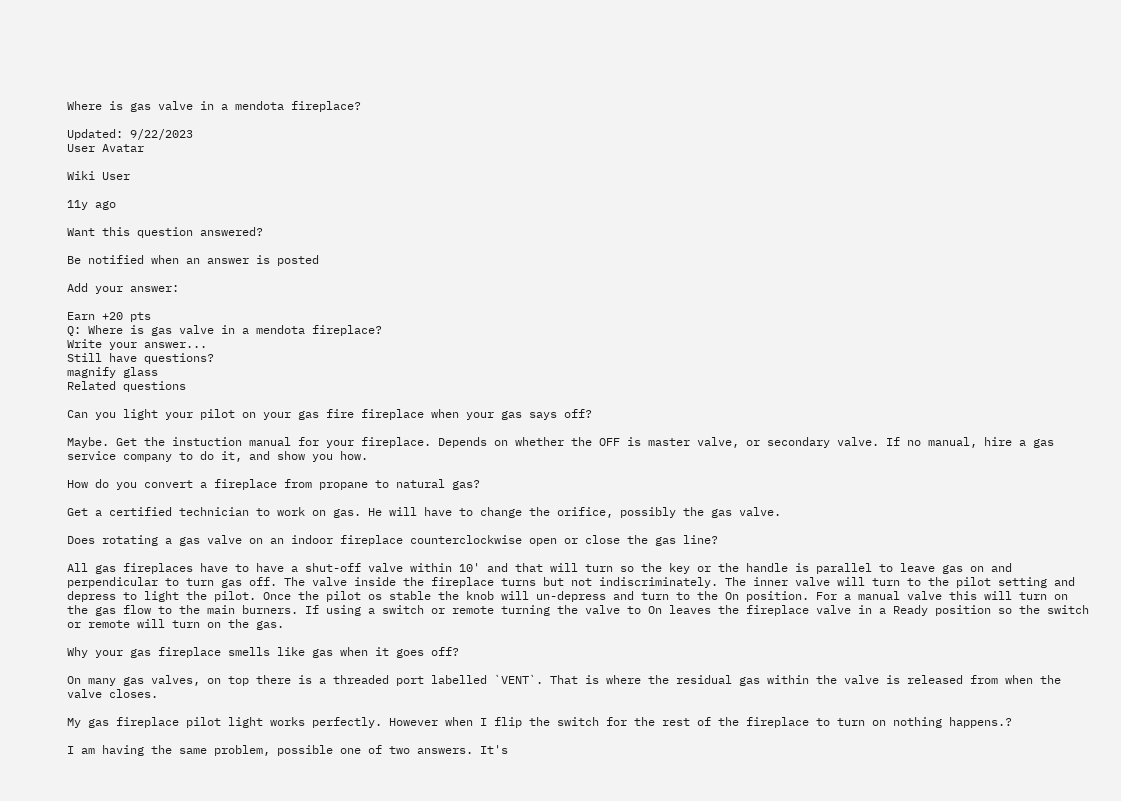Where is gas valve in a mendota fireplace?

Updated: 9/22/2023
User Avatar

Wiki User

11y ago

Want this question answered?

Be notified when an answer is posted

Add your answer:

Earn +20 pts
Q: Where is gas valve in a mendota fireplace?
Write your answer...
Still have questions?
magnify glass
Related questions

Can you light your pilot on your gas fire fireplace when your gas says off?

Maybe. Get the instuction manual for your fireplace. Depends on whether the OFF is master valve, or secondary valve. If no manual, hire a gas service company to do it, and show you how.

How do you convert a fireplace from propane to natural gas?

Get a certified technician to work on gas. He will have to change the orifice, possibly the gas valve.

Does rotating a gas valve on an indoor fireplace counterclockwise open or close the gas line?

All gas fireplaces have to have a shut-off valve within 10' and that will turn so the key or the handle is parallel to leave gas on and perpendicular to turn gas off. The valve inside the fireplace turns but not indiscriminately. The inner valve will turn to the pilot setting and depress to light the pilot. Once the pilot os stable the knob will un-depress and turn to the On position. For a manual valve this will turn on the gas flow to the main burners. If using a switch or remote turning the valve to On leaves the fireplace valve in a Ready position so the switch or remote will turn on the gas.

Why your gas fireplace smells like gas when it goes off?

On many gas valves, on top there is a threaded port labelled `VENT`. That is where the residual gas within the valve is released from when the valve closes.

My gas fireplace pilot light works perfectly. However when I flip the switch for the rest of the fireplace to turn on nothing happens.?

I am having the same problem, possible one of two answers. It's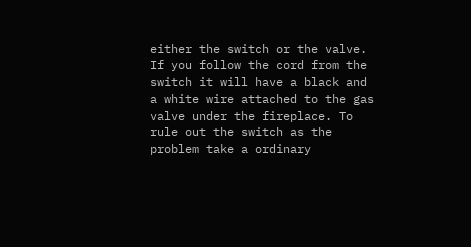either the switch or the valve. If you follow the cord from the switch it will have a black and a white wire attached to the gas valve under the fireplace. To rule out the switch as the problem take a ordinary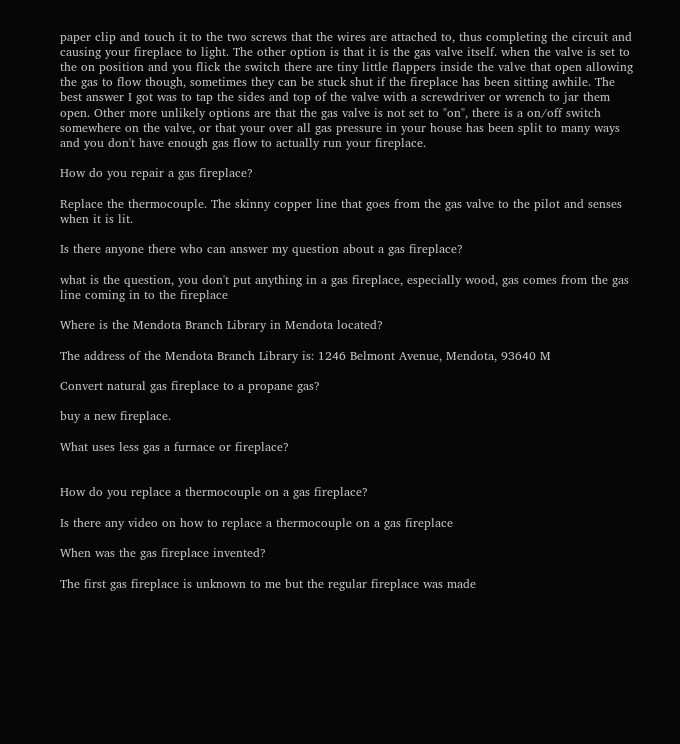paper clip and touch it to the two screws that the wires are attached to, thus completing the circuit and causing your fireplace to light. The other option is that it is the gas valve itself. when the valve is set to the on position and you flick the switch there are tiny little flappers inside the valve that open allowing the gas to flow though, sometimes they can be stuck shut if the fireplace has been sitting awhile. The best answer I got was to tap the sides and top of the valve with a screwdriver or wrench to jar them open. Other more unlikely options are that the gas valve is not set to "on", there is a on/off switch somewhere on the valve, or that your over all gas pressure in your house has been split to many ways and you don't have enough gas flow to actually run your fireplace.

How do you repair a gas fireplace?

Replace the thermocouple. The skinny copper line that goes from the gas valve to the pilot and senses when it is lit.

Is there anyone there who can answer my question about a gas fireplace?

what is the question, you don't put anything in a gas fireplace, especially wood, gas comes from the gas line coming in to the fireplace

Where is the Mendota Branch Library in Mendota located?

The address of the Mendota Branch Library is: 1246 Belmont Avenue, Mendota, 93640 M

Convert natural gas fireplace to a propane gas?

buy a new fireplace.

What uses less gas a furnace or fireplace?


How do you replace a thermocouple on a gas fireplace?

Is there any video on how to replace a thermocouple on a gas fireplace

When was the gas fireplace invented?

The first gas fireplace is unknown to me but the regular fireplace was made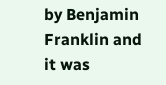by Benjamin Franklin and it was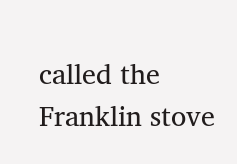called the Franklin stove